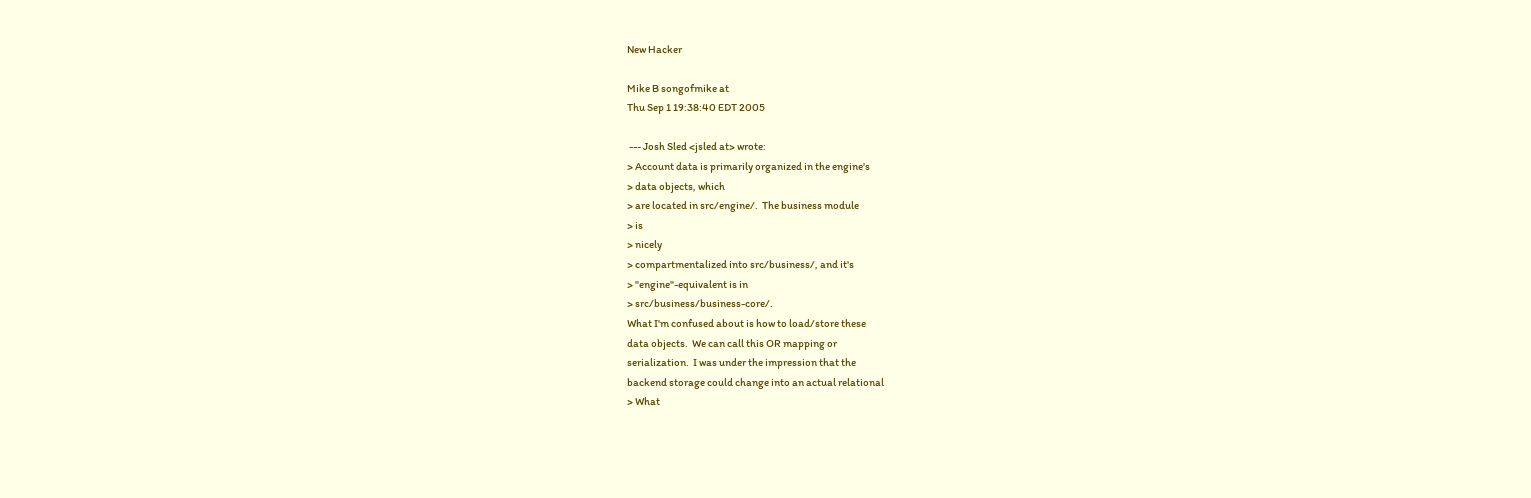New Hacker

Mike B songofmike at
Thu Sep 1 19:38:40 EDT 2005

 --- Josh Sled <jsled at> wrote:
> Account data is primarily organized in the engine's
> data objects, which
> are located in src/engine/.  The business module
> is
> nicely
> compartmentalized into src/business/, and it's
> "engine"-equivalent is in
> src/business/business-core/.
What I'm confused about is how to load/store these
data objects.  We can call this OR mapping or
serialization.  I was under the impression that the
backend storage could change into an actual relational
> What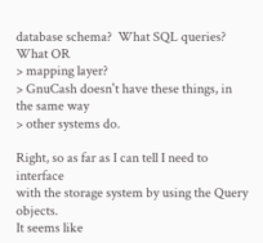database schema?  What SQL queries?  What OR
> mapping layer?
> GnuCash doesn't have these things, in the same way
> other systems do.

Right, so as far as I can tell I need to interface
with the storage system by using the Query objects.
It seems like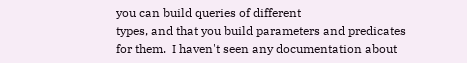you can build queries of different
types, and that you build parameters and predicates
for them.  I haven't seen any documentation about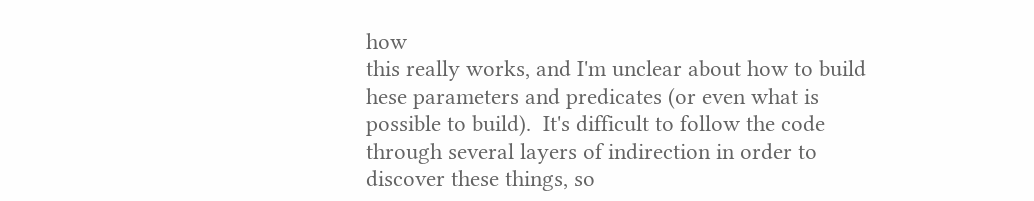how
this really works, and I'm unclear about how to build
hese parameters and predicates (or even what is
possible to build).  It's difficult to follow the code
through several layers of indirection in order to
discover these things, so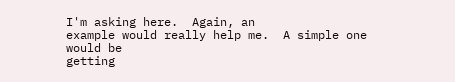I'm asking here.  Again, an
example would really help me.  A simple one would be
getting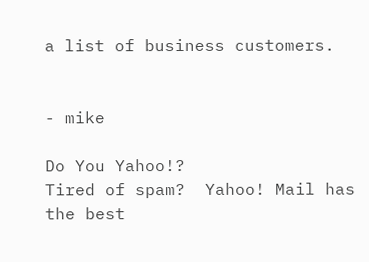a list of business customers.


- mike

Do You Yahoo!?
Tired of spam?  Yahoo! Mail has the best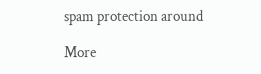spam protection around

More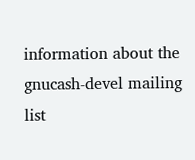information about the gnucash-devel mailing list